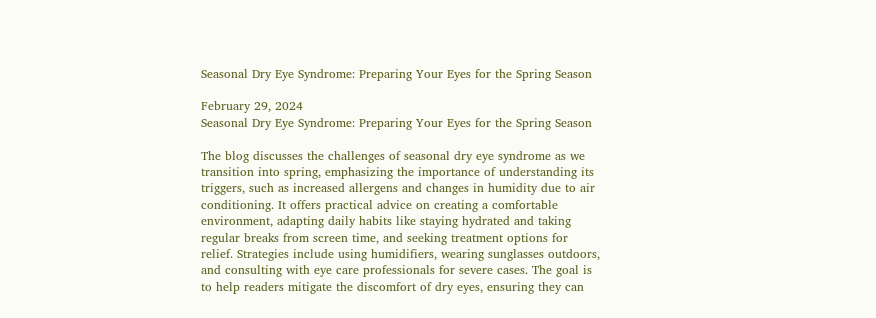Seasonal Dry Eye Syndrome: Preparing Your Eyes for the Spring Season

February 29, 2024
Seasonal Dry Eye Syndrome: Preparing Your Eyes for the Spring Season

The blog discusses the challenges of seasonal dry eye syndrome as we transition into spring, emphasizing the importance of understanding its triggers, such as increased allergens and changes in humidity due to air conditioning. It offers practical advice on creating a comfortable environment, adapting daily habits like staying hydrated and taking regular breaks from screen time, and seeking treatment options for relief. Strategies include using humidifiers, wearing sunglasses outdoors, and consulting with eye care professionals for severe cases. The goal is to help readers mitigate the discomfort of dry eyes, ensuring they can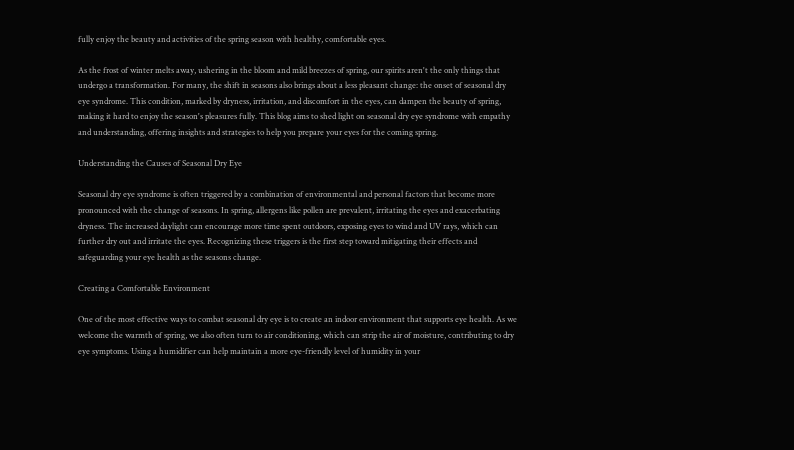fully enjoy the beauty and activities of the spring season with healthy, comfortable eyes.

As the frost of winter melts away, ushering in the bloom and mild breezes of spring, our spirits aren't the only things that undergo a transformation. For many, the shift in seasons also brings about a less pleasant change: the onset of seasonal dry eye syndrome. This condition, marked by dryness, irritation, and discomfort in the eyes, can dampen the beauty of spring, making it hard to enjoy the season's pleasures fully. This blog aims to shed light on seasonal dry eye syndrome with empathy and understanding, offering insights and strategies to help you prepare your eyes for the coming spring.

Understanding the Causes of Seasonal Dry Eye

Seasonal dry eye syndrome is often triggered by a combination of environmental and personal factors that become more pronounced with the change of seasons. In spring, allergens like pollen are prevalent, irritating the eyes and exacerbating dryness. The increased daylight can encourage more time spent outdoors, exposing eyes to wind and UV rays, which can further dry out and irritate the eyes. Recognizing these triggers is the first step toward mitigating their effects and safeguarding your eye health as the seasons change.

Creating a Comfortable Environment

One of the most effective ways to combat seasonal dry eye is to create an indoor environment that supports eye health. As we welcome the warmth of spring, we also often turn to air conditioning, which can strip the air of moisture, contributing to dry eye symptoms. Using a humidifier can help maintain a more eye-friendly level of humidity in your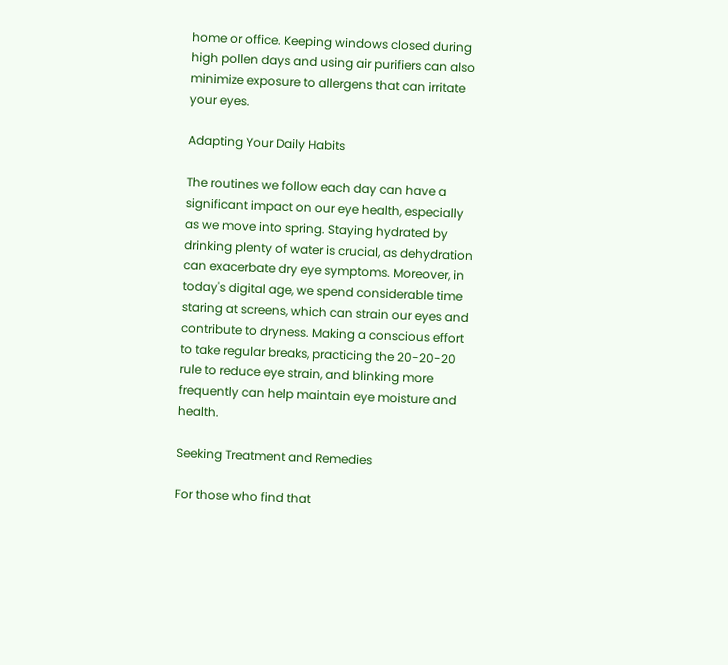home or office. Keeping windows closed during high pollen days and using air purifiers can also minimize exposure to allergens that can irritate your eyes.

Adapting Your Daily Habits

The routines we follow each day can have a significant impact on our eye health, especially as we move into spring. Staying hydrated by drinking plenty of water is crucial, as dehydration can exacerbate dry eye symptoms. Moreover, in today's digital age, we spend considerable time staring at screens, which can strain our eyes and contribute to dryness. Making a conscious effort to take regular breaks, practicing the 20-20-20 rule to reduce eye strain, and blinking more frequently can help maintain eye moisture and health.

Seeking Treatment and Remedies

For those who find that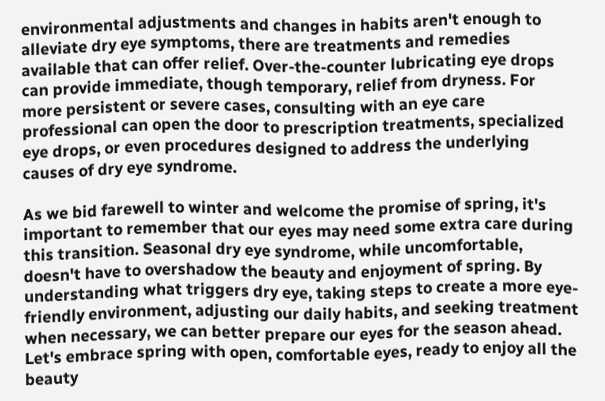environmental adjustments and changes in habits aren't enough to alleviate dry eye symptoms, there are treatments and remedies available that can offer relief. Over-the-counter lubricating eye drops can provide immediate, though temporary, relief from dryness. For more persistent or severe cases, consulting with an eye care professional can open the door to prescription treatments, specialized eye drops, or even procedures designed to address the underlying causes of dry eye syndrome.

As we bid farewell to winter and welcome the promise of spring, it's important to remember that our eyes may need some extra care during this transition. Seasonal dry eye syndrome, while uncomfortable, doesn't have to overshadow the beauty and enjoyment of spring. By understanding what triggers dry eye, taking steps to create a more eye-friendly environment, adjusting our daily habits, and seeking treatment when necessary, we can better prepare our eyes for the season ahead. Let's embrace spring with open, comfortable eyes, ready to enjoy all the beauty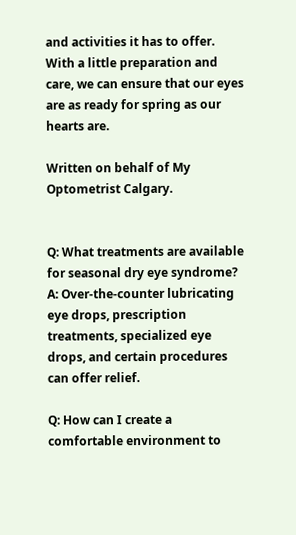and activities it has to offer. With a little preparation and care, we can ensure that our eyes are as ready for spring as our hearts are.

Written on behalf of My Optometrist Calgary.


Q: What treatments are available for seasonal dry eye syndrome?
A: Over-the-counter lubricating eye drops, prescription treatments, specialized eye drops, and certain procedures can offer relief.

Q: How can I create a comfortable environment to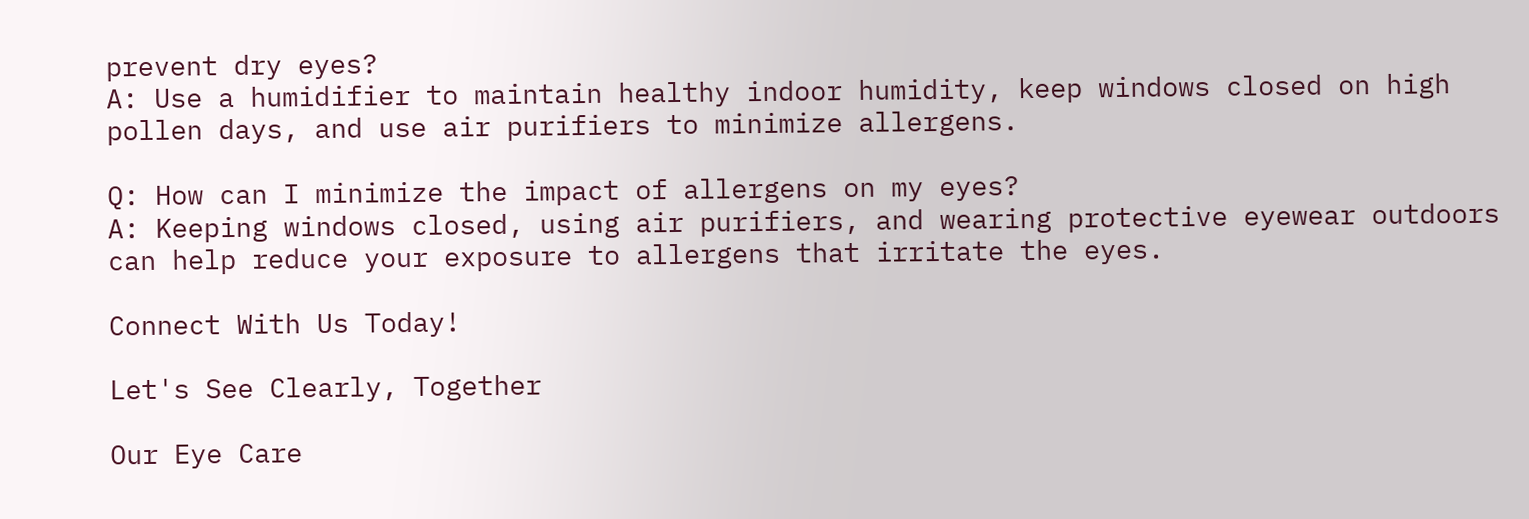prevent dry eyes?
A: Use a humidifier to maintain healthy indoor humidity, keep windows closed on high pollen days, and use air purifiers to minimize allergens.

Q: How can I minimize the impact of allergens on my eyes?
A: Keeping windows closed, using air purifiers, and wearing protective eyewear outdoors can help reduce your exposure to allergens that irritate the eyes.

Connect With Us Today!

Let's See Clearly, Together

Our Eye Care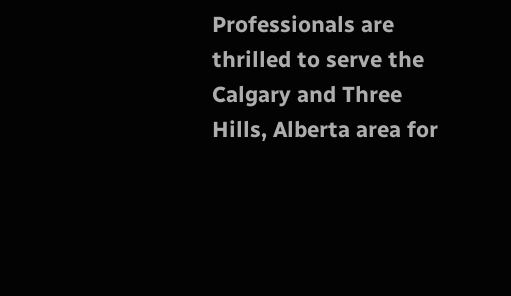Professionals are thrilled to serve the Calgary and Three Hills, Alberta area for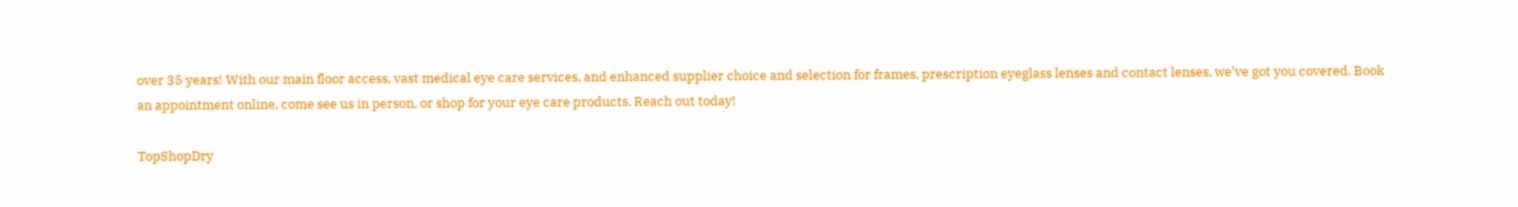over 35 years! With our main floor access, vast medical eye care services, and enhanced supplier choice and selection for frames, prescription eyeglass lenses and contact lenses, we've got you covered. Book an appointment online, come see us in person, or shop for your eye care products. Reach out today!

TopShopDry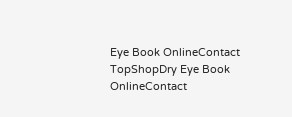Eye Book OnlineContact
TopShopDry Eye Book OnlineContact